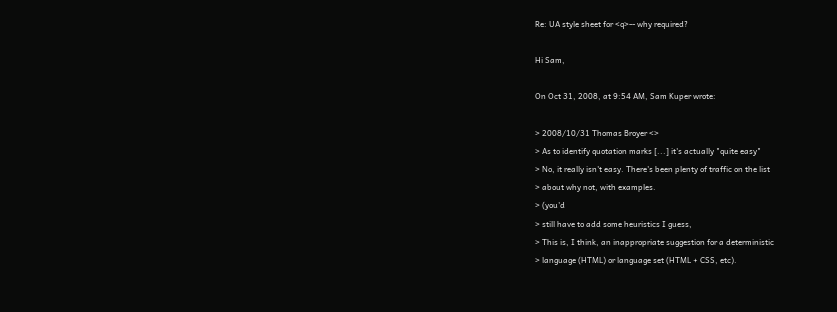Re: UA style sheet for <q>-- why required?

Hi Sam,

On Oct 31, 2008, at 9:54 AM, Sam Kuper wrote:

> 2008/10/31 Thomas Broyer <>
> As to identify quotation marks [...] it's actually "quite easy"
> No, it really isn't easy. There's been plenty of traffic on the list
> about why not, with examples.
> (you'd
> still have to add some heuristics I guess,
> This is, I think, an inappropriate suggestion for a deterministic
> language (HTML) or language set (HTML + CSS, etc).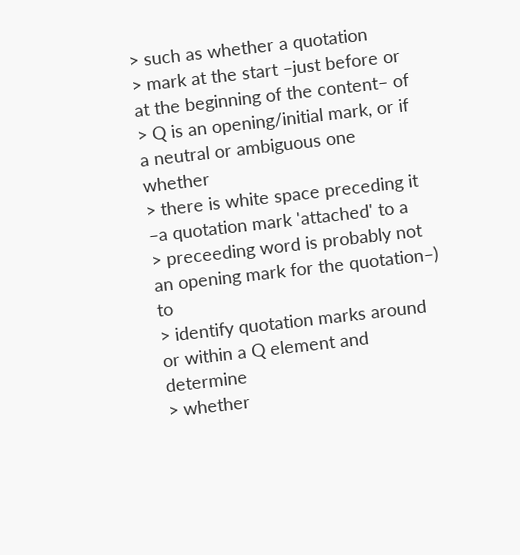> such as whether a quotation
> mark at the start –just before or at the beginning of the content– of
> Q is an opening/initial mark, or if a neutral or ambiguous one whether
> there is white space preceding it –a quotation mark 'attached' to a
> preceeding word is probably not an opening mark for the quotation–) to
> identify quotation marks around or within a Q element and determine
> whether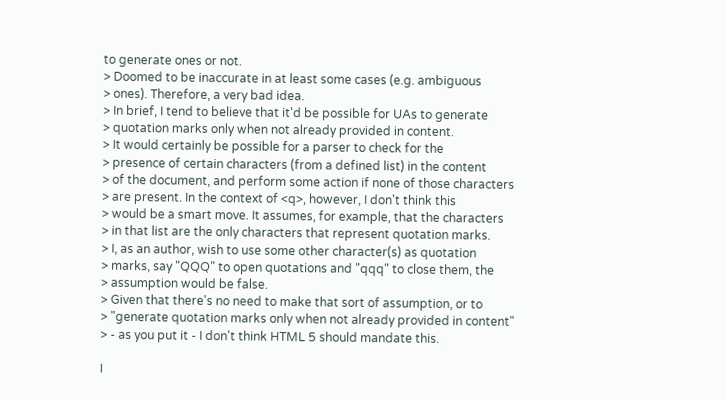to generate ones or not.
> Doomed to be inaccurate in at least some cases (e.g. ambiguous
> ones). Therefore, a very bad idea.
> In brief, I tend to believe that it'd be possible for UAs to generate
> quotation marks only when not already provided in content.
> It would certainly be possible for a parser to check for the
> presence of certain characters (from a defined list) in the content
> of the document, and perform some action if none of those characters
> are present. In the context of <q>, however, I don't think this
> would be a smart move. It assumes, for example, that the characters
> in that list are the only characters that represent quotation marks.
> I, as an author, wish to use some other character(s) as quotation
> marks, say "QQQ" to open quotations and "qqq" to close them, the
> assumption would be false.
> Given that there's no need to make that sort of assumption, or to
> "generate quotation marks only when not already provided in content"
> - as you put it - I don't think HTML 5 should mandate this.

I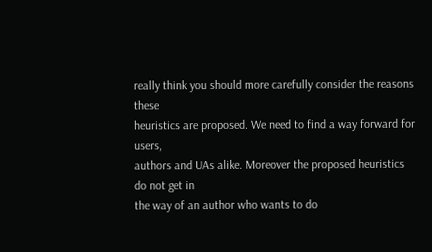really think you should more carefully consider the reasons these
heuristics are proposed. We need to find a way forward for users,
authors and UAs alike. Moreover the proposed heuristics do not get in
the way of an author who wants to do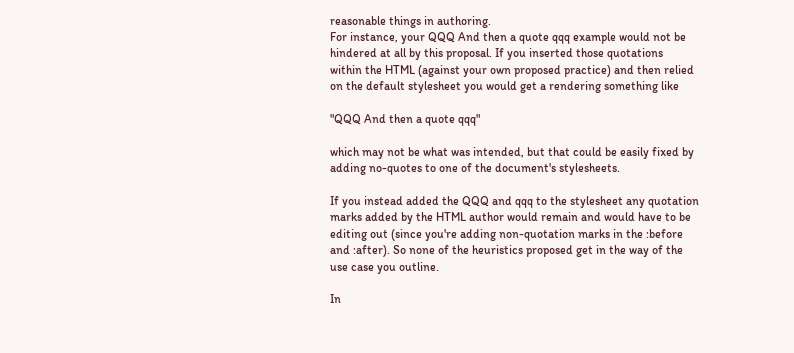reasonable things in authoring.
For instance, your QQQ And then a quote qqq example would not be
hindered at all by this proposal. If you inserted those quotations
within the HTML (against your own proposed practice) and then relied
on the default stylesheet you would get a rendering something like

"QQQ And then a quote qqq"

which may not be what was intended, but that could be easily fixed by
adding no-quotes to one of the document's stylesheets.

If you instead added the QQQ and qqq to the stylesheet any quotation
marks added by the HTML author would remain and would have to be
editing out (since you're adding non-quotation marks in the :before
and :after). So none of the heuristics proposed get in the way of the
use case you outline.

In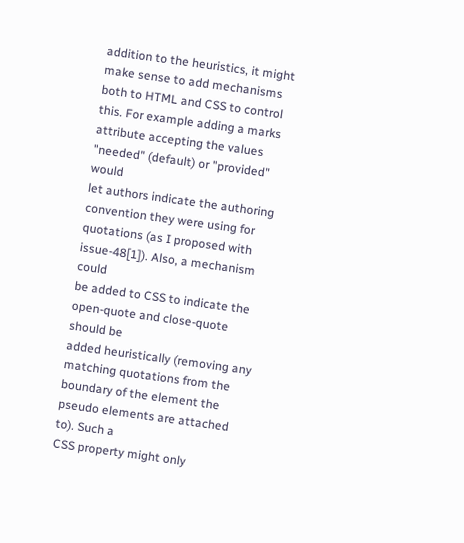addition to the heuristics, it might make sense to add mechanisms
both to HTML and CSS to control this. For example adding a marks
attribute accepting the values "needed" (default) or "provided" would
let authors indicate the authoring convention they were using for
quotations (as I proposed with issue-48[1]). Also, a mechanism could
be added to CSS to indicate the open-quote and close-quote should be
added heuristically (removing any matching quotations from the
boundary of the element the pseudo elements are attached to). Such a
CSS property might only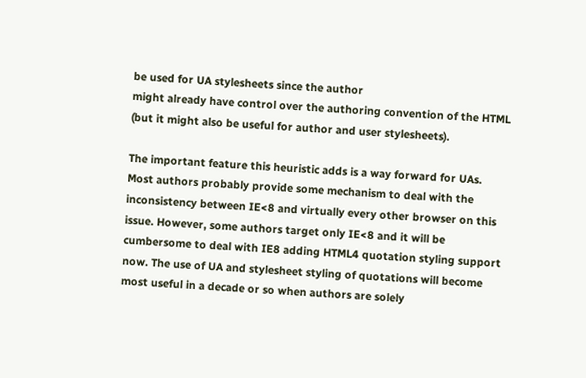be used for UA stylesheets since the author
might already have control over the authoring convention of the HTML
(but it might also be useful for author and user stylesheets).

The important feature this heuristic adds is a way forward for UAs.
Most authors probably provide some mechanism to deal with the
inconsistency between IE<8 and virtually every other browser on this
issue. However, some authors target only IE<8 and it will be
cumbersome to deal with IE8 adding HTML4 quotation styling support
now. The use of UA and stylesheet styling of quotations will become
most useful in a decade or so when authors are solely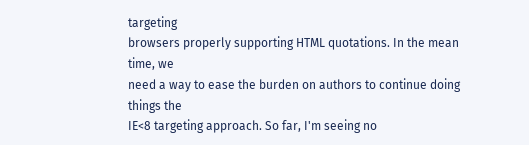targeting
browsers properly supporting HTML quotations. In the mean time, we
need a way to ease the burden on authors to continue doing things the
IE<8 targeting approach. So far, I'm seeing no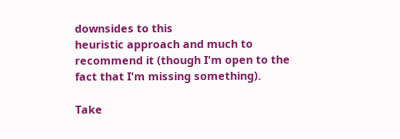downsides to this
heuristic approach and much to recommend it (though I'm open to the
fact that I'm missing something).

Take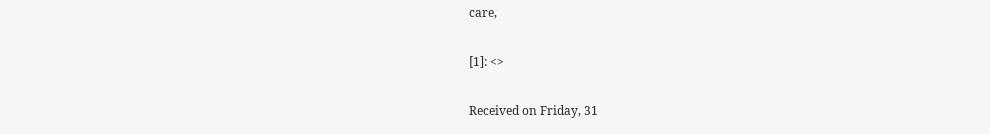care,

[1]: <>

Received on Friday, 31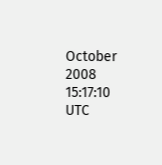October 2008 15:17:10 UTC